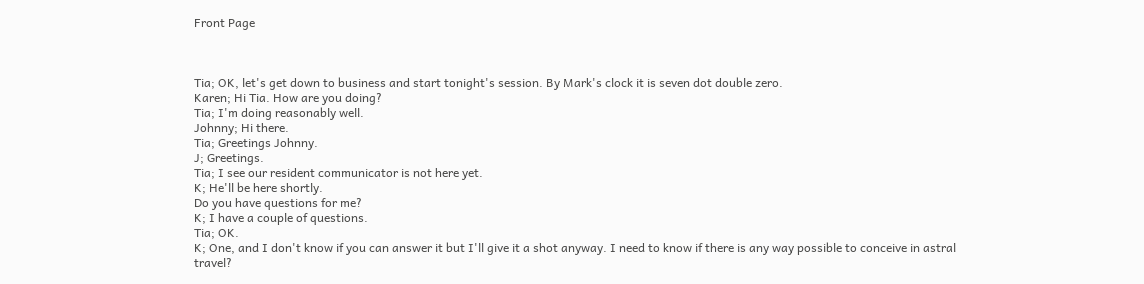Front Page



Tia; OK, let's get down to business and start tonight's session. By Mark's clock it is seven dot double zero.
Karen; Hi Tia. How are you doing?
Tia; I'm doing reasonably well.
Johnny; Hi there.
Tia; Greetings Johnny.
J; Greetings.
Tia; I see our resident communicator is not here yet.
K; He'll be here shortly.
Do you have questions for me?
K; I have a couple of questions.
Tia; OK.
K; One, and I don't know if you can answer it but I'll give it a shot anyway. I need to know if there is any way possible to conceive in astral travel?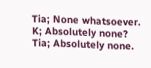Tia; None whatsoever.
K; Absolutely none?
Tia; Absolutely none.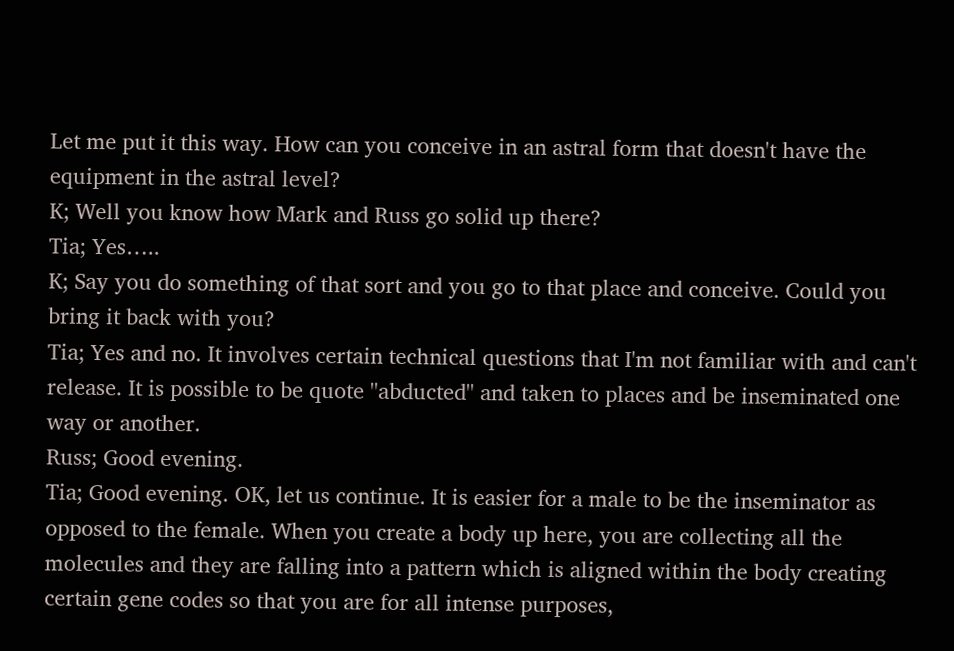Let me put it this way. How can you conceive in an astral form that doesn't have the equipment in the astral level?
K; Well you know how Mark and Russ go solid up there?
Tia; Yes…..
K; Say you do something of that sort and you go to that place and conceive. Could you bring it back with you?
Tia; Yes and no. It involves certain technical questions that I'm not familiar with and can't release. It is possible to be quote ''abducted'' and taken to places and be inseminated one way or another.
Russ; Good evening.
Tia; Good evening. OK, let us continue. It is easier for a male to be the inseminator as opposed to the female. When you create a body up here, you are collecting all the molecules and they are falling into a pattern which is aligned within the body creating certain gene codes so that you are for all intense purposes,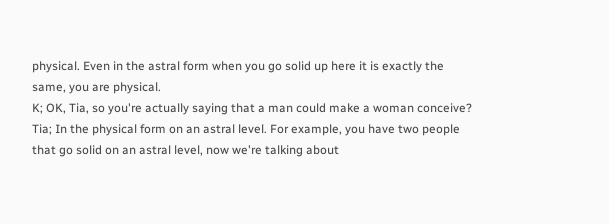physical. Even in the astral form when you go solid up here it is exactly the same, you are physical.
K; OK, Tia, so you're actually saying that a man could make a woman conceive?
Tia; In the physical form on an astral level. For example, you have two people that go solid on an astral level, now we're talking about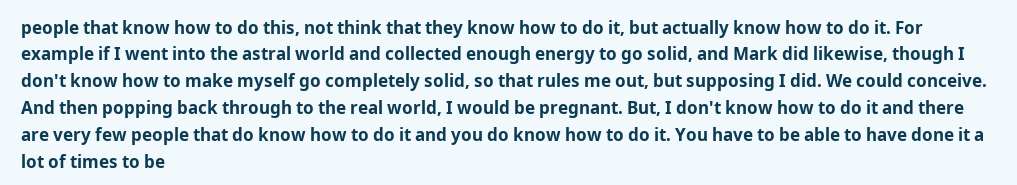people that know how to do this, not think that they know how to do it, but actually know how to do it. For example if I went into the astral world and collected enough energy to go solid, and Mark did likewise, though I don't know how to make myself go completely solid, so that rules me out, but supposing I did. We could conceive. And then popping back through to the real world, I would be pregnant. But, I don't know how to do it and there are very few people that do know how to do it and you do know how to do it. You have to be able to have done it a lot of times to be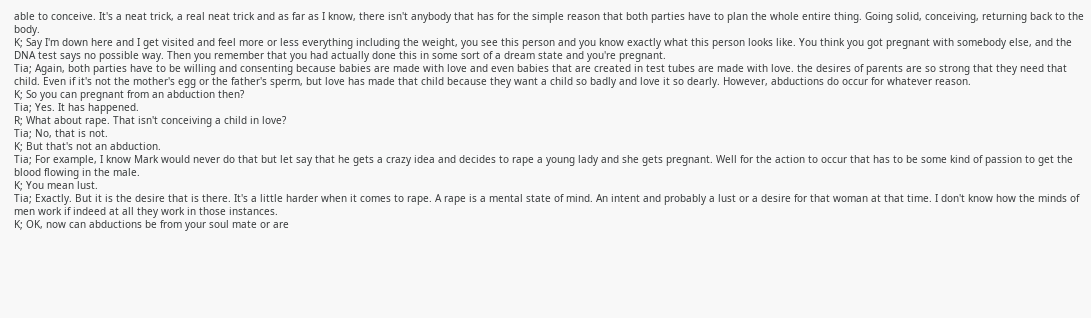able to conceive. It's a neat trick, a real neat trick and as far as I know, there isn't anybody that has for the simple reason that both parties have to plan the whole entire thing. Going solid, conceiving, returning back to the body.
K; Say I'm down here and I get visited and feel more or less everything including the weight, you see this person and you know exactly what this person looks like. You think you got pregnant with somebody else, and the DNA test says no possible way. Then you remember that you had actually done this in some sort of a dream state and you're pregnant.
Tia; Again, both parties have to be willing and consenting because babies are made with love and even babies that are created in test tubes are made with love. the desires of parents are so strong that they need that child. Even if it's not the mother's egg or the father's sperm, but love has made that child because they want a child so badly and love it so dearly. However, abductions do occur for whatever reason.
K; So you can pregnant from an abduction then?
Tia; Yes. It has happened.
R; What about rape. That isn't conceiving a child in love?
Tia; No, that is not.
K; But that's not an abduction.
Tia; For example, I know Mark would never do that but let say that he gets a crazy idea and decides to rape a young lady and she gets pregnant. Well for the action to occur that has to be some kind of passion to get the blood flowing in the male.
K; You mean lust.
Tia; Exactly. But it is the desire that is there. It's a little harder when it comes to rape. A rape is a mental state of mind. An intent and probably a lust or a desire for that woman at that time. I don't know how the minds of men work if indeed at all they work in those instances.
K; OK, now can abductions be from your soul mate or are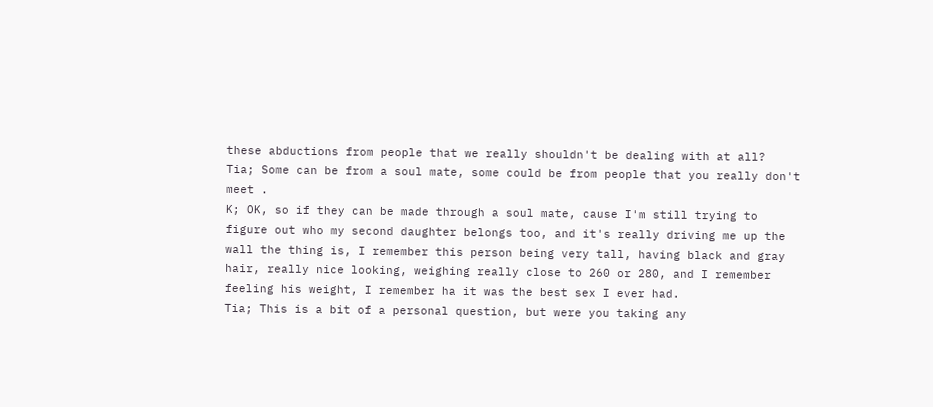these abductions from people that we really shouldn't be dealing with at all?
Tia; Some can be from a soul mate, some could be from people that you really don't meet .
K; OK, so if they can be made through a soul mate, cause I'm still trying to figure out who my second daughter belongs too, and it's really driving me up the wall the thing is, I remember this person being very tall, having black and gray hair, really nice looking, weighing really close to 260 or 280, and I remember feeling his weight, I remember ha it was the best sex I ever had.
Tia; This is a bit of a personal question, but were you taking any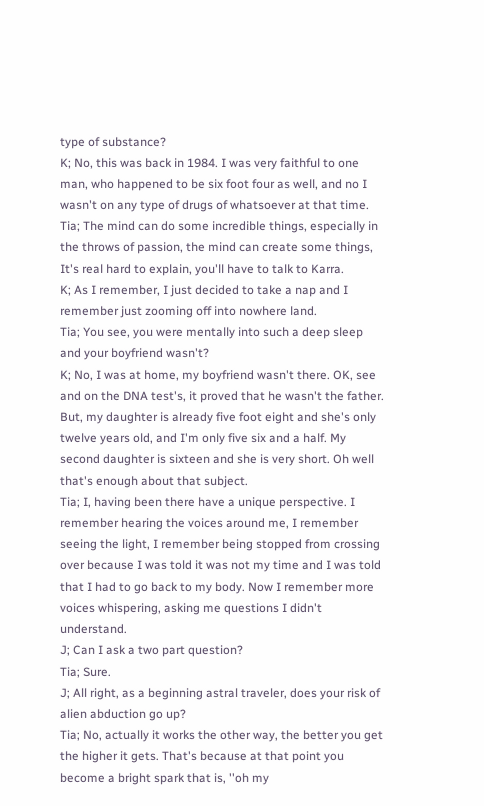type of substance?
K; No, this was back in 1984. I was very faithful to one man, who happened to be six foot four as well, and no I wasn't on any type of drugs of whatsoever at that time.
Tia; The mind can do some incredible things, especially in the throws of passion, the mind can create some things, It's real hard to explain, you'll have to talk to Karra.
K; As I remember, I just decided to take a nap and I remember just zooming off into nowhere land.
Tia; You see, you were mentally into such a deep sleep and your boyfriend wasn't?
K; No, I was at home, my boyfriend wasn't there. OK, see and on the DNA test's, it proved that he wasn't the father. But, my daughter is already five foot eight and she's only twelve years old, and I'm only five six and a half. My second daughter is sixteen and she is very short. Oh well that's enough about that subject.
Tia; I, having been there have a unique perspective. I remember hearing the voices around me, I remember seeing the light, I remember being stopped from crossing over because I was told it was not my time and I was told that I had to go back to my body. Now I remember more voices whispering, asking me questions I didn't understand.
J; Can I ask a two part question?
Tia; Sure.
J; All right, as a beginning astral traveler, does your risk of alien abduction go up?
Tia; No, actually it works the other way, the better you get the higher it gets. That's because at that point you become a bright spark that is, ''oh my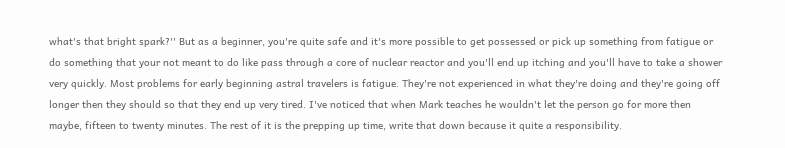what's that bright spark?'' But as a beginner, you're quite safe and it's more possible to get possessed or pick up something from fatigue or do something that your not meant to do like pass through a core of nuclear reactor and you'll end up itching and you'll have to take a shower very quickly. Most problems for early beginning astral travelers is fatigue. They're not experienced in what they're doing and they're going off longer then they should so that they end up very tired. I've noticed that when Mark teaches he wouldn't let the person go for more then maybe, fifteen to twenty minutes. The rest of it is the prepping up time, write that down because it quite a responsibility.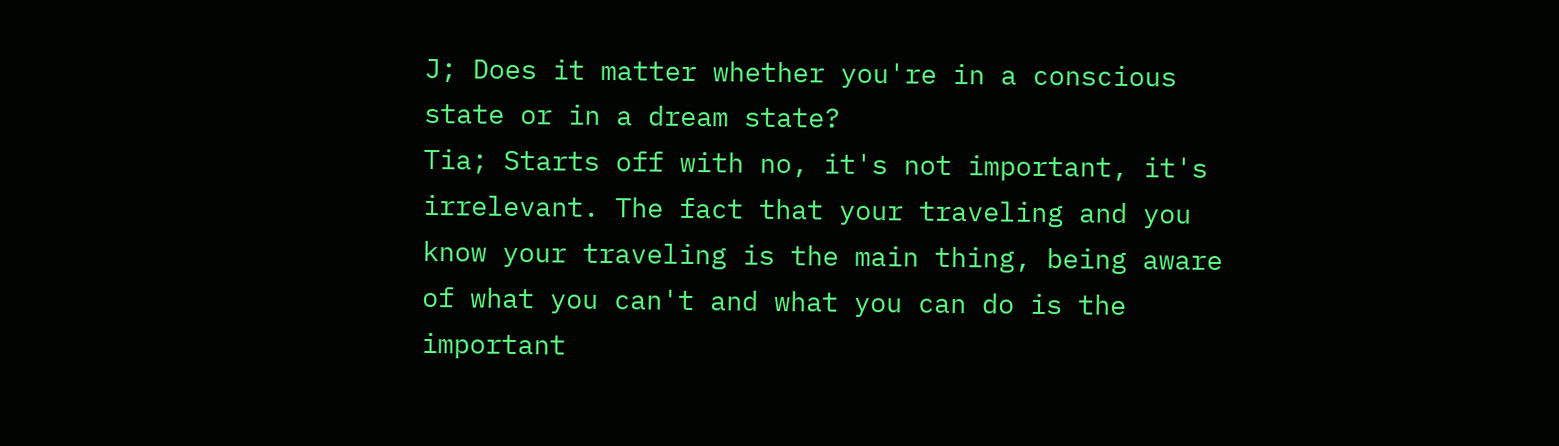J; Does it matter whether you're in a conscious state or in a dream state?
Tia; Starts off with no, it's not important, it's irrelevant. The fact that your traveling and you know your traveling is the main thing, being aware of what you can't and what you can do is the important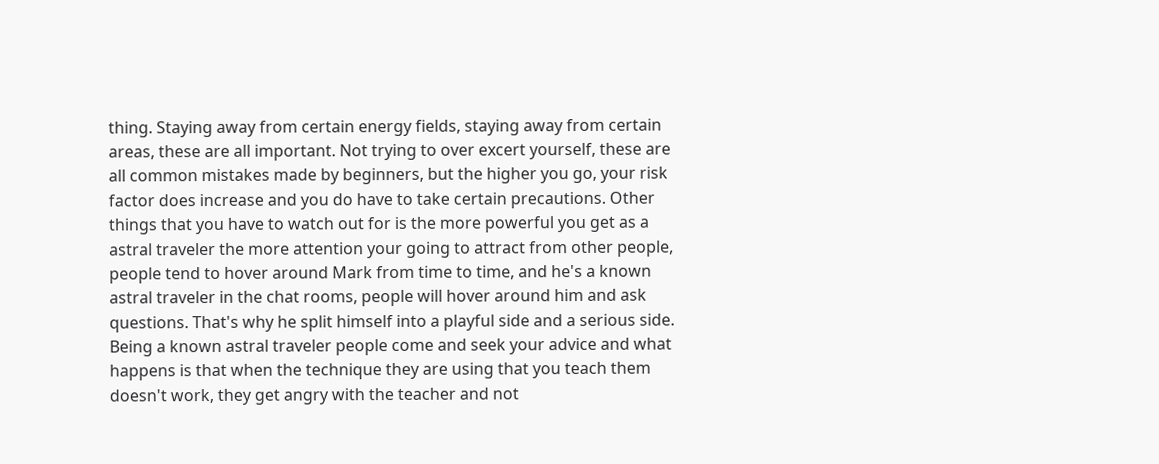thing. Staying away from certain energy fields, staying away from certain areas, these are all important. Not trying to over excert yourself, these are all common mistakes made by beginners, but the higher you go, your risk factor does increase and you do have to take certain precautions. Other things that you have to watch out for is the more powerful you get as a astral traveler the more attention your going to attract from other people, people tend to hover around Mark from time to time, and he's a known astral traveler in the chat rooms, people will hover around him and ask questions. That's why he split himself into a playful side and a serious side. Being a known astral traveler people come and seek your advice and what happens is that when the technique they are using that you teach them doesn't work, they get angry with the teacher and not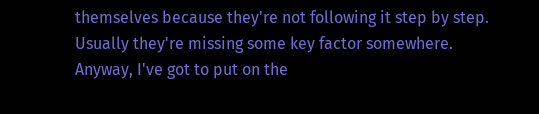themselves because they're not following it step by step. Usually they're missing some key factor somewhere. Anyway, I've got to put on the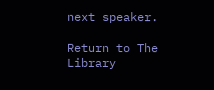next speaker.

Return to The Library